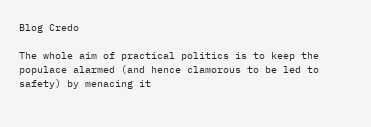Blog Credo

The whole aim of practical politics is to keep the populace alarmed (and hence clamorous to be led to safety) by menacing it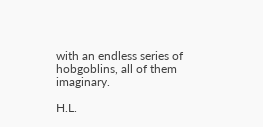with an endless series of hobgoblins, all of them imaginary.

H.L.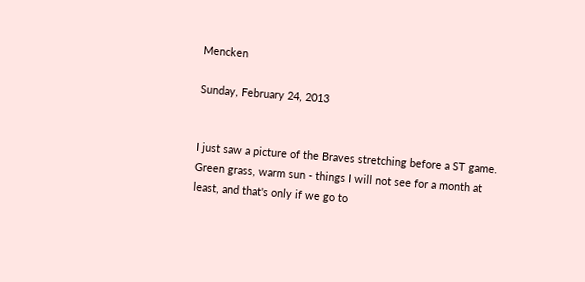Mencken

Sunday, February 24, 2013


I just saw a picture of the Braves stretching before a ST game.  Green grass, warm sun - things I will not see for a month at least, and that's only if we go to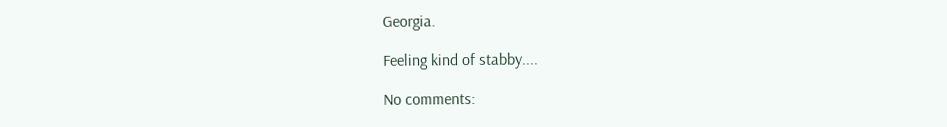Georgia.

Feeling kind of stabby....

No comments: